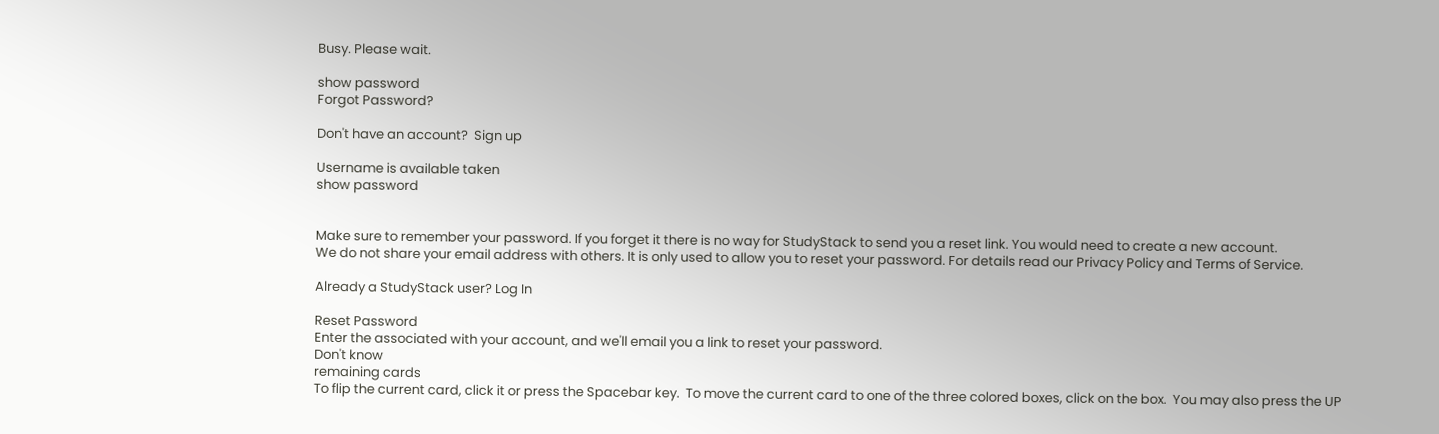Busy. Please wait.

show password
Forgot Password?

Don't have an account?  Sign up

Username is available taken
show password


Make sure to remember your password. If you forget it there is no way for StudyStack to send you a reset link. You would need to create a new account.
We do not share your email address with others. It is only used to allow you to reset your password. For details read our Privacy Policy and Terms of Service.

Already a StudyStack user? Log In

Reset Password
Enter the associated with your account, and we'll email you a link to reset your password.
Don't know
remaining cards
To flip the current card, click it or press the Spacebar key.  To move the current card to one of the three colored boxes, click on the box.  You may also press the UP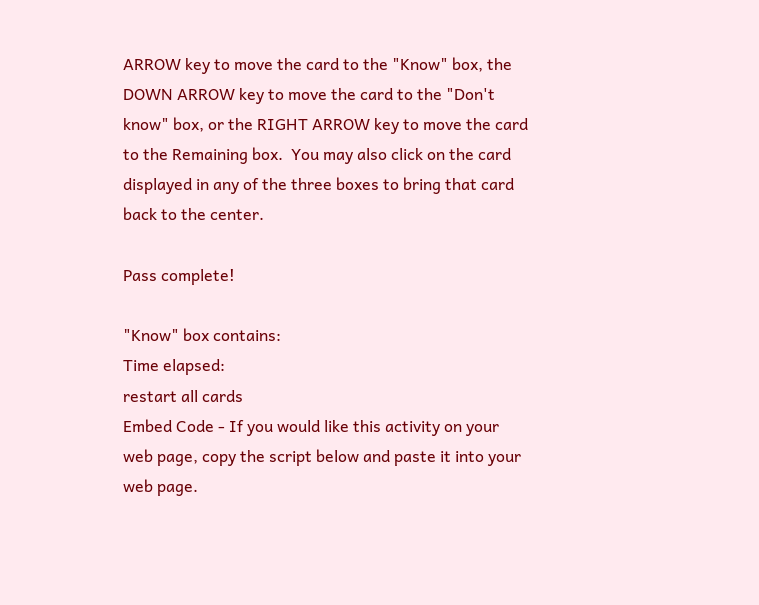ARROW key to move the card to the "Know" box, the DOWN ARROW key to move the card to the "Don't know" box, or the RIGHT ARROW key to move the card to the Remaining box.  You may also click on the card displayed in any of the three boxes to bring that card back to the center.

Pass complete!

"Know" box contains:
Time elapsed:
restart all cards
Embed Code - If you would like this activity on your web page, copy the script below and paste it into your web page.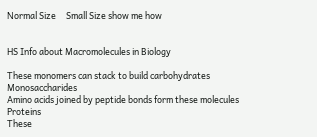Normal Size     Small Size show me how


HS Info about Macromolecules in Biology

These monomers can stack to build carbohydrates Monosaccharides
Amino acids joined by peptide bonds form these molecules Proteins
These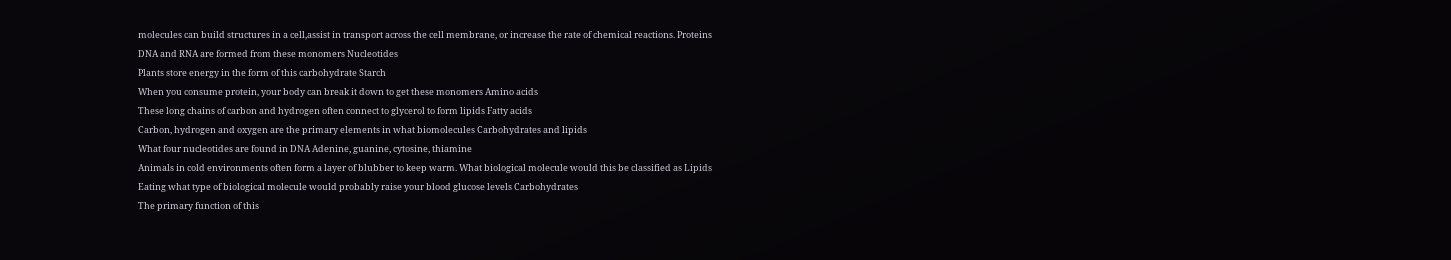molecules can build structures in a cell,assist in transport across the cell membrane, or increase the rate of chemical reactions. Proteins
DNA and RNA are formed from these monomers Nucleotides
Plants store energy in the form of this carbohydrate Starch
When you consume protein, your body can break it down to get these monomers Amino acids
These long chains of carbon and hydrogen often connect to glycerol to form lipids Fatty acids
Carbon, hydrogen and oxygen are the primary elements in what biomolecules Carbohydrates and lipids
What four nucleotides are found in DNA Adenine, guanine, cytosine, thiamine
Animals in cold environments often form a layer of blubber to keep warm. What biological molecule would this be classified as Lipids
Eating what type of biological molecule would probably raise your blood glucose levels Carbohydrates
The primary function of this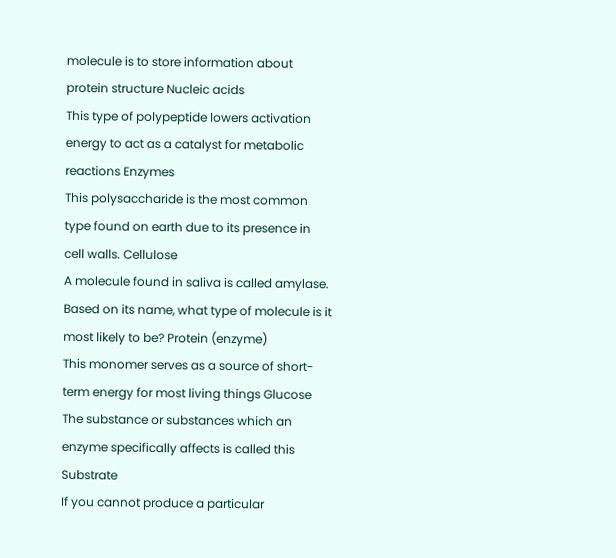molecule is to store information about protein structure Nucleic acids
This type of polypeptide lowers activation energy to act as a catalyst for metabolic reactions Enzymes
This polysaccharide is the most common type found on earth due to its presence in cell walls. Cellulose
A molecule found in saliva is called amylase. Based on its name, what type of molecule is it most likely to be? Protein (enzyme)
This monomer serves as a source of short-term energy for most living things Glucose
The substance or substances which an enzyme specifically affects is called this Substrate
If you cannot produce a particular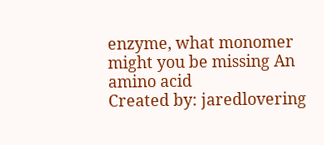enzyme, what monomer might you be missing An amino acid
Created by: jaredlovering